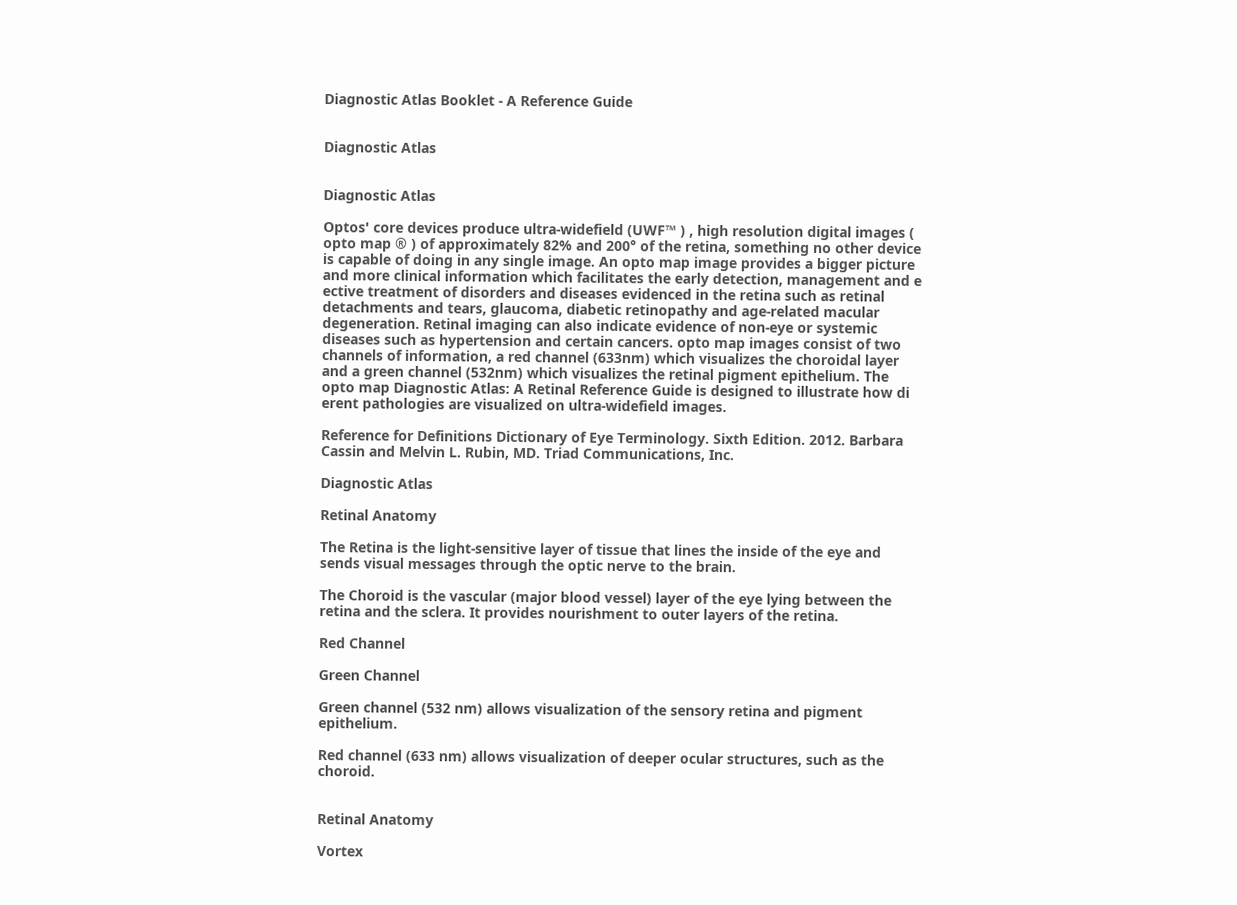Diagnostic Atlas Booklet - A Reference Guide


Diagnostic Atlas


Diagnostic Atlas

Optos' core devices produce ultra-widefield (UWF™ ) , high resolution digital images ( opto map ® ) of approximately 82% and 200° of the retina, something no other device is capable of doing in any single image. An opto map image provides a bigger picture and more clinical information which facilitates the early detection, management and e ective treatment of disorders and diseases evidenced in the retina such as retinal detachments and tears, glaucoma, diabetic retinopathy and age-related macular degeneration. Retinal imaging can also indicate evidence of non-eye or systemic diseases such as hypertension and certain cancers. opto map images consist of two channels of information, a red channel (633nm) which visualizes the choroidal layer and a green channel (532nm) which visualizes the retinal pigment epithelium. The opto map Diagnostic Atlas: A Retinal Reference Guide is designed to illustrate how di erent pathologies are visualized on ultra-widefield images.

Reference for Definitions Dictionary of Eye Terminology. Sixth Edition. 2012. Barbara Cassin and Melvin L. Rubin, MD. Triad Communications, Inc.

Diagnostic Atlas

Retinal Anatomy

The Retina is the light-sensitive layer of tissue that lines the inside of the eye and sends visual messages through the optic nerve to the brain.

The Choroid is the vascular (major blood vessel) layer of the eye lying between the retina and the sclera. It provides nourishment to outer layers of the retina.

Red Channel

Green Channel

Green channel (532 nm) allows visualization of the sensory retina and pigment epithelium.

Red channel (633 nm) allows visualization of deeper ocular structures, such as the choroid.


Retinal Anatomy

Vortex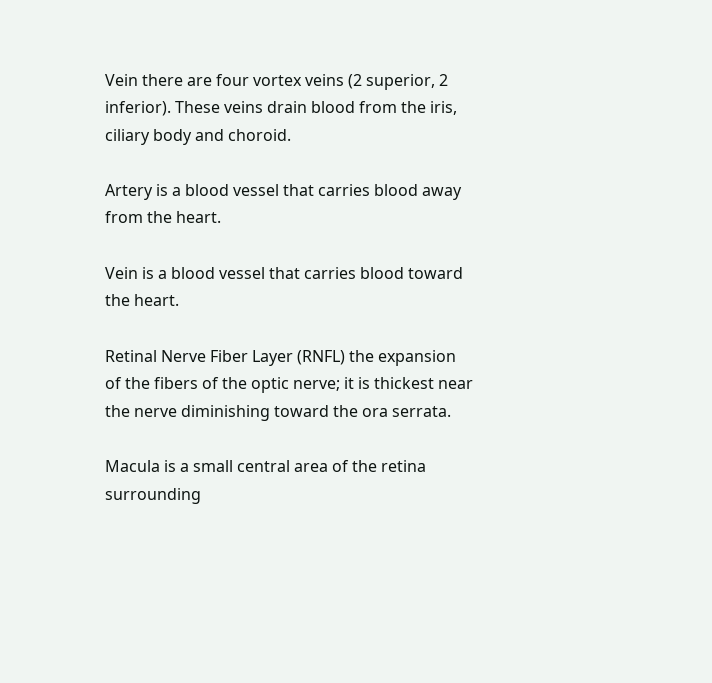Vein there are four vortex veins (2 superior, 2 inferior). These veins drain blood from the iris, ciliary body and choroid.

Artery is a blood vessel that carries blood away from the heart.

Vein is a blood vessel that carries blood toward the heart.

Retinal Nerve Fiber Layer (RNFL) the expansion of the fibers of the optic nerve; it is thickest near the nerve diminishing toward the ora serrata.

Macula is a small central area of the retina surrounding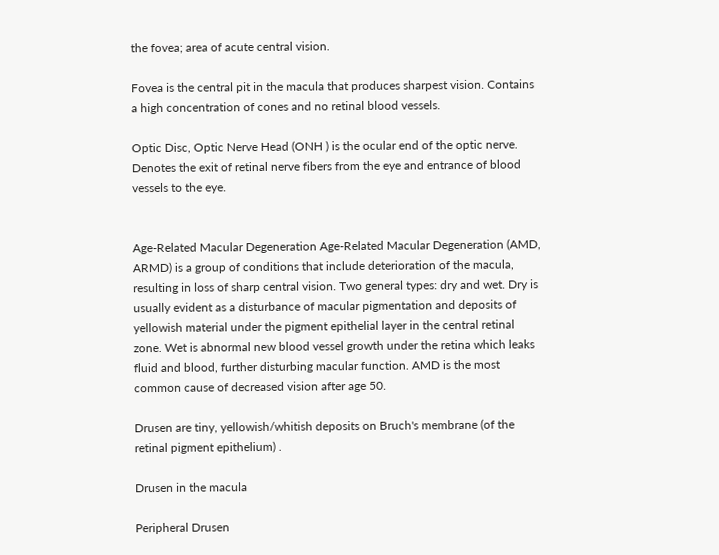the fovea; area of acute central vision.

Fovea is the central pit in the macula that produces sharpest vision. Contains a high concentration of cones and no retinal blood vessels.

Optic Disc, Optic Nerve Head (ONH ) is the ocular end of the optic nerve. Denotes the exit of retinal nerve fibers from the eye and entrance of blood vessels to the eye.


Age-Related Macular Degeneration Age-Related Macular Degeneration (AMD, ARMD) is a group of conditions that include deterioration of the macula, resulting in loss of sharp central vision. Two general types: dry and wet. Dry is usually evident as a disturbance of macular pigmentation and deposits of yellowish material under the pigment epithelial layer in the central retinal zone. Wet is abnormal new blood vessel growth under the retina which leaks fluid and blood, further disturbing macular function. AMD is the most common cause of decreased vision after age 50.

Drusen are tiny, yellowish/whitish deposits on Bruch's membrane (of the retinal pigment epithelium) .

Drusen in the macula

Peripheral Drusen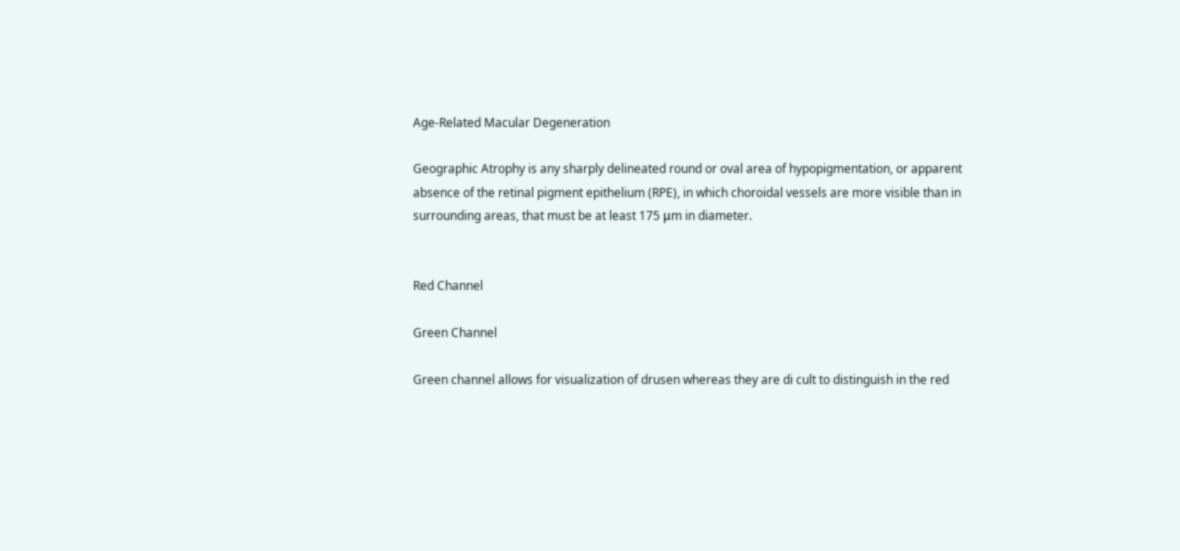Age-Related Macular Degeneration

Geographic Atrophy is any sharply delineated round or oval area of hypopigmentation, or apparent absence of the retinal pigment epithelium (RPE), in which choroidal vessels are more visible than in surrounding areas, that must be at least 175 μm in diameter.


Red Channel

Green Channel

Green channel allows for visualization of drusen whereas they are di cult to distinguish in the red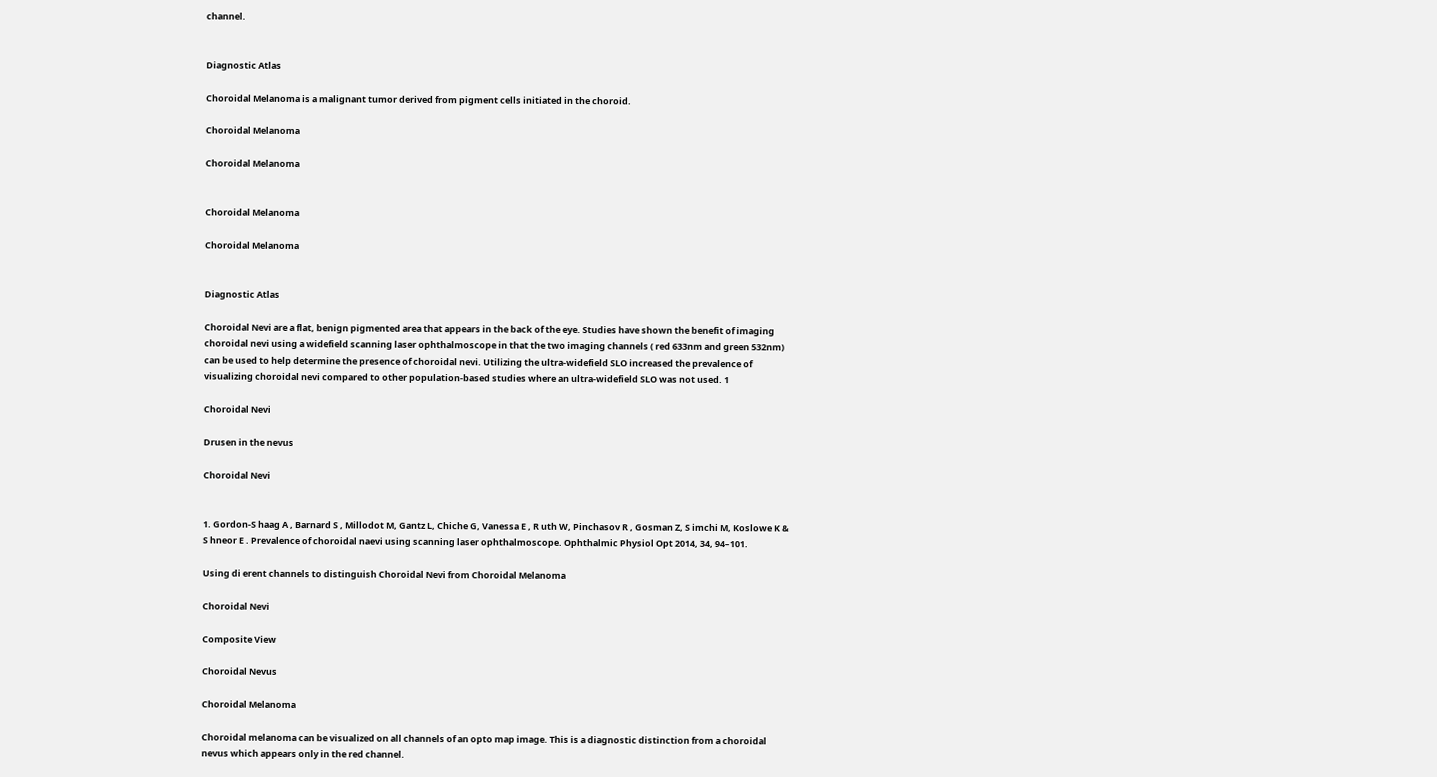channel.


Diagnostic Atlas

Choroidal Melanoma is a malignant tumor derived from pigment cells initiated in the choroid.

Choroidal Melanoma

Choroidal Melanoma


Choroidal Melanoma

Choroidal Melanoma


Diagnostic Atlas

Choroidal Nevi are a flat, benign pigmented area that appears in the back of the eye. Studies have shown the benefit of imaging choroidal nevi using a widefield scanning laser ophthalmoscope in that the two imaging channels ( red 633nm and green 532nm) can be used to help determine the presence of choroidal nevi. Utilizing the ultra-widefield SLO increased the prevalence of visualizing choroidal nevi compared to other population-based studies where an ultra-widefield SLO was not used. 1

Choroidal Nevi

Drusen in the nevus

Choroidal Nevi


1. Gordon-S haag A , Barnard S , Millodot M, Gantz L, Chiche G, Vanessa E , R uth W, Pinchasov R , Gosman Z, S imchi M, Koslowe K & S hneor E . Prevalence of choroidal naevi using scanning laser ophthalmoscope. Ophthalmic Physiol Opt 2014, 34, 94–101.

Using di erent channels to distinguish Choroidal Nevi from Choroidal Melanoma

Choroidal Nevi

Composite View

Choroidal Nevus

Choroidal Melanoma

Choroidal melanoma can be visualized on all channels of an opto map image. This is a diagnostic distinction from a choroidal nevus which appears only in the red channel.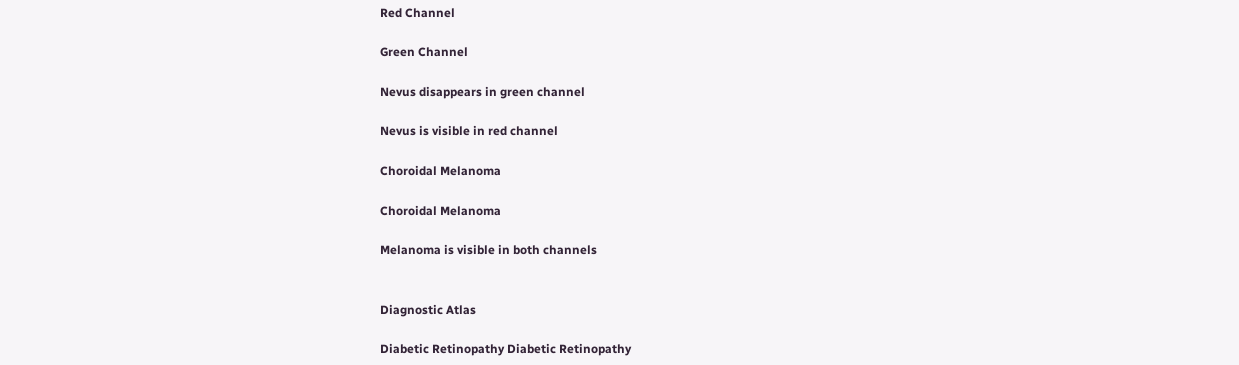Red Channel

Green Channel

Nevus disappears in green channel

Nevus is visible in red channel

Choroidal Melanoma

Choroidal Melanoma

Melanoma is visible in both channels


Diagnostic Atlas

Diabetic Retinopathy Diabetic Retinopathy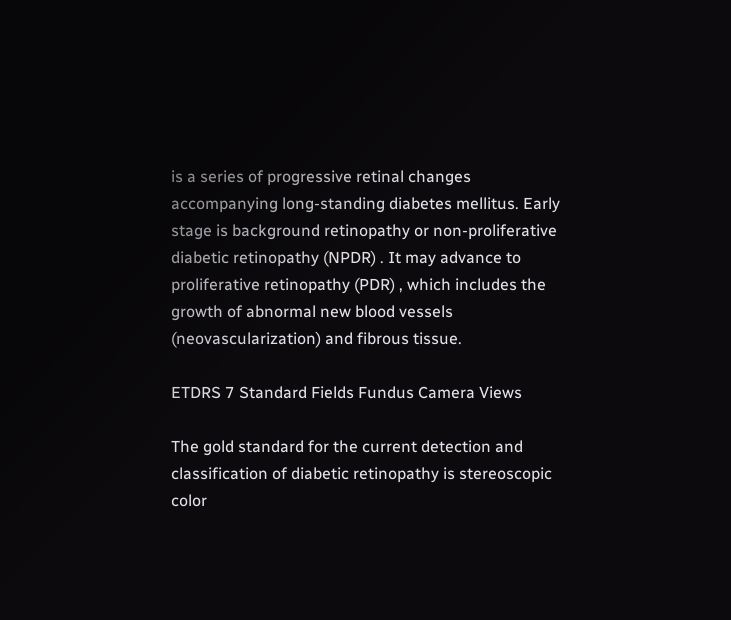is a series of progressive retinal changes accompanying long-standing diabetes mellitus. Early stage is background retinopathy or non-proliferative diabetic retinopathy (NPDR) . It may advance to proliferative retinopathy (PDR) , which includes the growth of abnormal new blood vessels (neovascularization) and fibrous tissue.

ETDRS 7 Standard Fields Fundus Camera Views

The gold standard for the current detection and classification of diabetic retinopathy is stereoscopic color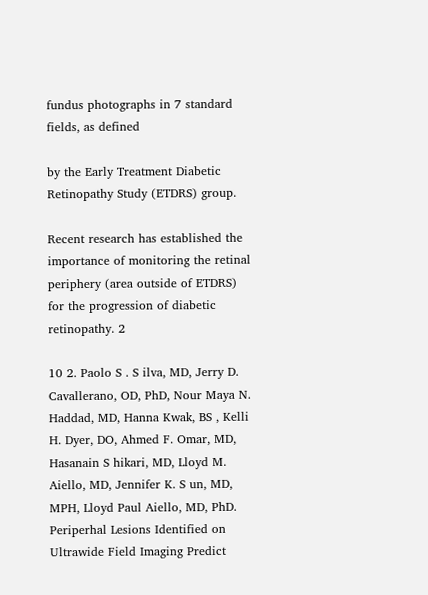fundus photographs in 7 standard fields, as defined

by the Early Treatment Diabetic Retinopathy Study (ETDRS) group.

Recent research has established the importance of monitoring the retinal periphery (area outside of ETDRS) for the progression of diabetic retinopathy. 2

10 2. Paolo S . S ilva, MD, Jerry D. Cavallerano, OD, PhD, Nour Maya N. Haddad, MD, Hanna Kwak, BS , Kelli H. Dyer, DO, Ahmed F. Omar, MD, Hasanain S hikari, MD, Lloyd M. Aiello, MD, Jennifer K. S un, MD, MPH, Lloyd Paul Aiello, MD, PhD. Periperhal Lesions Identified on Ultrawide Field Imaging Predict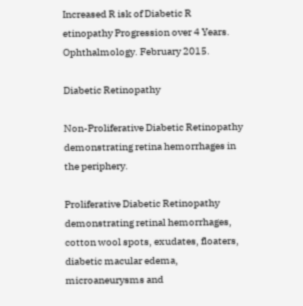Increased R isk of Diabetic R etinopathy Progression over 4 Years. Ophthalmology. February 2015.

Diabetic Retinopathy

Non-Proliferative Diabetic Retinopathy demonstrating retina hemorrhages in the periphery.

Proliferative Diabetic Retinopathy demonstrating retinal hemorrhages, cotton wool spots, exudates, floaters, diabetic macular edema, microaneurysms and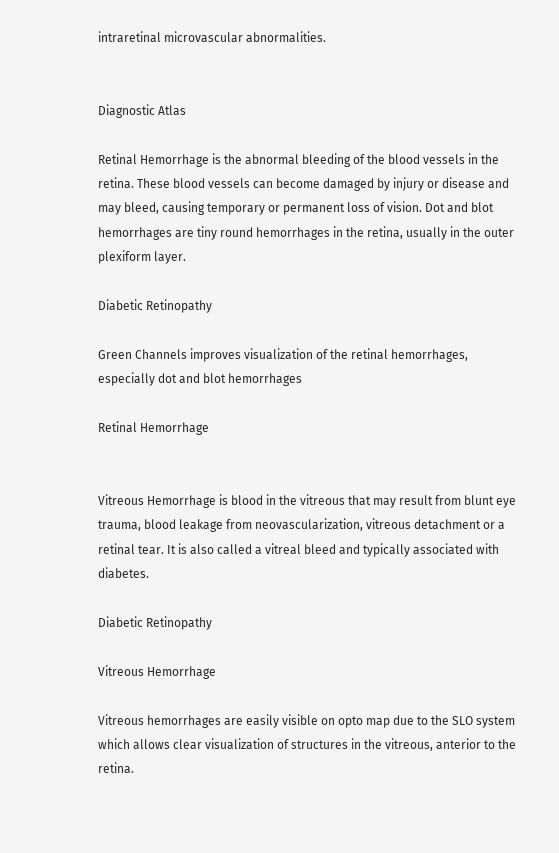intraretinal microvascular abnormalities.


Diagnostic Atlas

Retinal Hemorrhage is the abnormal bleeding of the blood vessels in the retina. These blood vessels can become damaged by injury or disease and may bleed, causing temporary or permanent loss of vision. Dot and blot hemorrhages are tiny round hemorrhages in the retina, usually in the outer plexiform layer.

Diabetic Retinopathy

Green Channels improves visualization of the retinal hemorrhages, especially dot and blot hemorrhages

Retinal Hemorrhage


Vitreous Hemorrhage is blood in the vitreous that may result from blunt eye trauma, blood leakage from neovascularization, vitreous detachment or a retinal tear. It is also called a vitreal bleed and typically associated with diabetes.

Diabetic Retinopathy

Vitreous Hemorrhage

Vitreous hemorrhages are easily visible on opto map due to the SLO system which allows clear visualization of structures in the vitreous, anterior to the retina.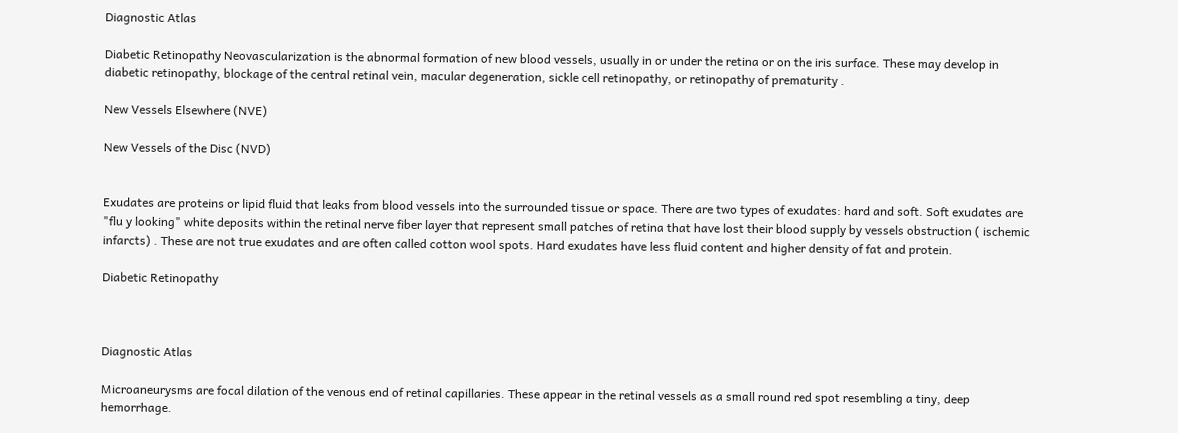Diagnostic Atlas

Diabetic Retinopathy Neovascularization is the abnormal formation of new blood vessels, usually in or under the retina or on the iris surface. These may develop in diabetic retinopathy, blockage of the central retinal vein, macular degeneration, sickle cell retinopathy, or retinopathy of prematurity .

New Vessels Elsewhere (NVE)

New Vessels of the Disc (NVD)


Exudates are proteins or lipid fluid that leaks from blood vessels into the surrounded tissue or space. There are two types of exudates: hard and soft. Soft exudates are "flu y looking" white deposits within the retinal nerve fiber layer that represent small patches of retina that have lost their blood supply by vessels obstruction ( ischemic infarcts) . These are not true exudates and are often called cotton wool spots. Hard exudates have less fluid content and higher density of fat and protein.

Diabetic Retinopathy



Diagnostic Atlas

Microaneurysms are focal dilation of the venous end of retinal capillaries. These appear in the retinal vessels as a small round red spot resembling a tiny, deep hemorrhage.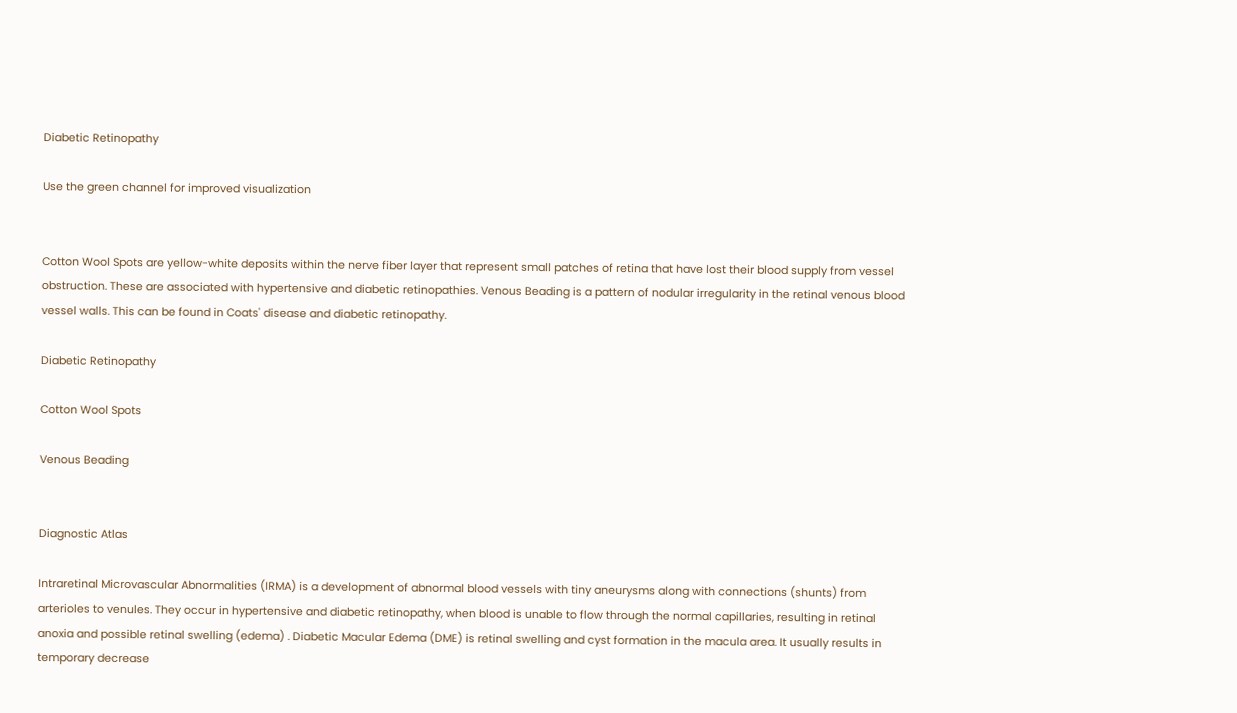Diabetic Retinopathy

Use the green channel for improved visualization


Cotton Wool Spots are yellow-white deposits within the nerve fiber layer that represent small patches of retina that have lost their blood supply from vessel obstruction. These are associated with hypertensive and diabetic retinopathies. Venous Beading is a pattern of nodular irregularity in the retinal venous blood vessel walls. This can be found in Coats' disease and diabetic retinopathy.

Diabetic Retinopathy

Cotton Wool Spots

Venous Beading


Diagnostic Atlas

Intraretinal Microvascular Abnormalities (IRMA) is a development of abnormal blood vessels with tiny aneurysms along with connections (shunts) from arterioles to venules. They occur in hypertensive and diabetic retinopathy, when blood is unable to flow through the normal capillaries, resulting in retinal anoxia and possible retinal swelling (edema) . Diabetic Macular Edema (DME) is retinal swelling and cyst formation in the macula area. It usually results in temporary decrease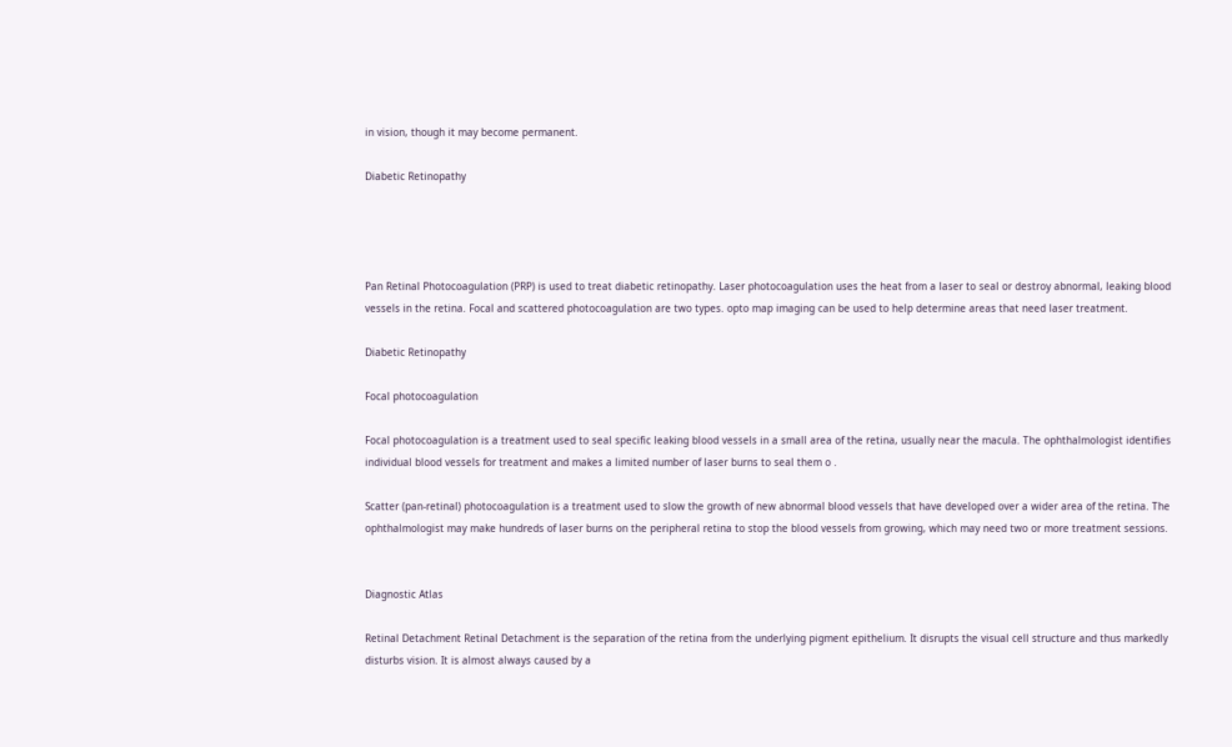in vision, though it may become permanent.

Diabetic Retinopathy




Pan Retinal Photocoagulation (PRP) is used to treat diabetic retinopathy. Laser photocoagulation uses the heat from a laser to seal or destroy abnormal, leaking blood vessels in the retina. Focal and scattered photocoagulation are two types. opto map imaging can be used to help determine areas that need laser treatment.

Diabetic Retinopathy

Focal photocoagulation

Focal photocoagulation is a treatment used to seal specific leaking blood vessels in a small area of the retina, usually near the macula. The ophthalmologist identifies individual blood vessels for treatment and makes a limited number of laser burns to seal them o .

Scatter (pan-retinal) photocoagulation is a treatment used to slow the growth of new abnormal blood vessels that have developed over a wider area of the retina. The ophthalmologist may make hundreds of laser burns on the peripheral retina to stop the blood vessels from growing, which may need two or more treatment sessions.


Diagnostic Atlas

Retinal Detachment Retinal Detachment is the separation of the retina from the underlying pigment epithelium. It disrupts the visual cell structure and thus markedly disturbs vision. It is almost always caused by a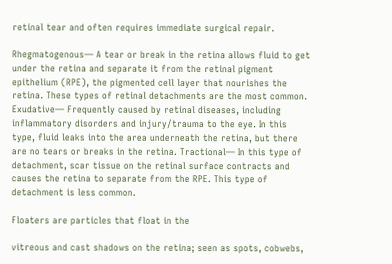retinal tear and often requires immediate surgical repair.

Rhegmatogenous— A tear or break in the retina allows fluid to get under the retina and separate it from the retinal pigment epithelium (RPE), the pigmented cell layer that nourishes the retina. These types of retinal detachments are the most common. Exudative— Frequently caused by retinal diseases, including inflammatory disorders and injury/trauma to the eye. In this type, fluid leaks into the area underneath the retina, but there are no tears or breaks in the retina. Tractional— In this type of detachment, scar tissue on the retinal surface contracts and causes the retina to separate from the RPE. This type of detachment is less common.

Floaters are particles that float in the

vitreous and cast shadows on the retina; seen as spots, cobwebs,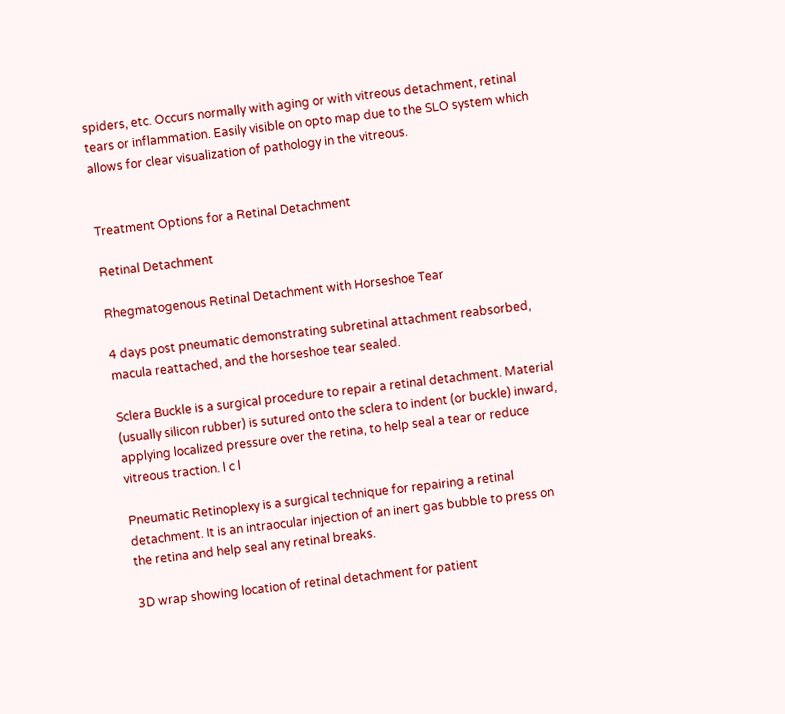spiders, etc. Occurs normally with aging or with vitreous detachment, retinal tears or inflammation. Easily visible on opto map due to the SLO system which allows for clear visualization of pathology in the vitreous.


Treatment Options for a Retinal Detachment

Retinal Detachment

Rhegmatogenous Retinal Detachment with Horseshoe Tear

4 days post pneumatic demonstrating subretinal attachment reabsorbed, macula reattached, and the horseshoe tear sealed.

Sclera Buckle is a surgical procedure to repair a retinal detachment. Material (usually silicon rubber) is sutured onto the sclera to indent (or buckle) inward, applying localized pressure over the retina, to help seal a tear or reduce vitreous traction. l c l

Pneumatic Retinoplexy is a surgical technique for repairing a retinal detachment. It is an intraocular injection of an inert gas bubble to press on the retina and help seal any retinal breaks.

3D wrap showing location of retinal detachment for patient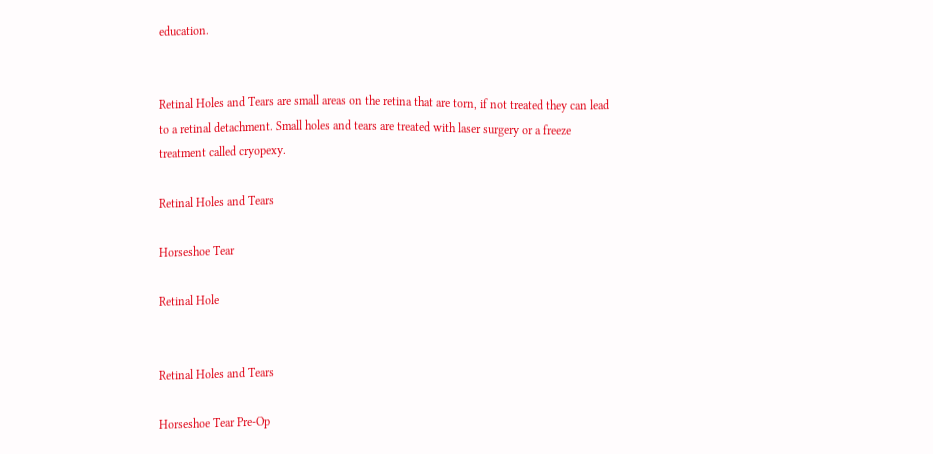education.


Retinal Holes and Tears are small areas on the retina that are torn, if not treated they can lead to a retinal detachment. Small holes and tears are treated with laser surgery or a freeze treatment called cryopexy.

Retinal Holes and Tears

Horseshoe Tear

Retinal Hole


Retinal Holes and Tears

Horseshoe Tear Pre-Op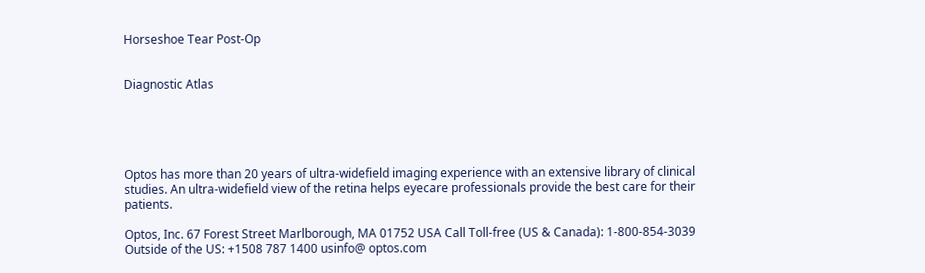Horseshoe Tear Post-Op


Diagnostic Atlas





Optos has more than 20 years of ultra-widefield imaging experience with an extensive library of clinical studies. An ultra-widefield view of the retina helps eyecare professionals provide the best care for their patients.

Optos, Inc. 67 Forest Street Marlborough, MA 01752 USA Call Toll-free (US & Canada): 1-800-854-3039 Outside of the US: +1508 787 1400 usinfo@ optos.com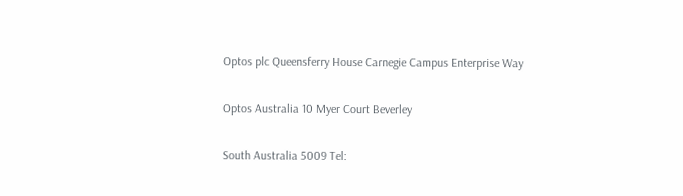Optos plc Queensferry House Carnegie Campus Enterprise Way

Optos Australia 10 Myer Court Beverley

South Australia 5009 Tel: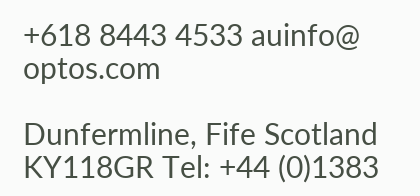+618 8443 4533 auinfo@ optos.com

Dunfermline, Fife Scotland KY118GR Tel: +44 (0)1383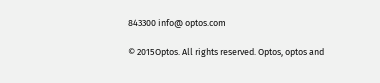843300 info@ optos.com

© 2015Optos. All rights reserved. Optos, optos and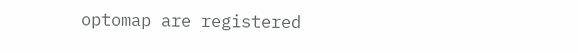optomap are registered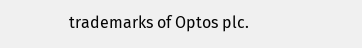trademarks of Optos plc.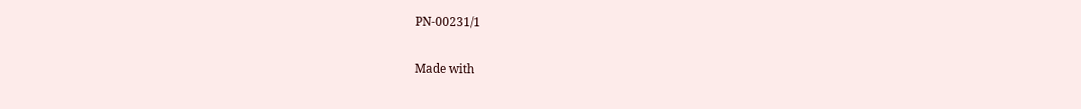PN-00231/1

Made with